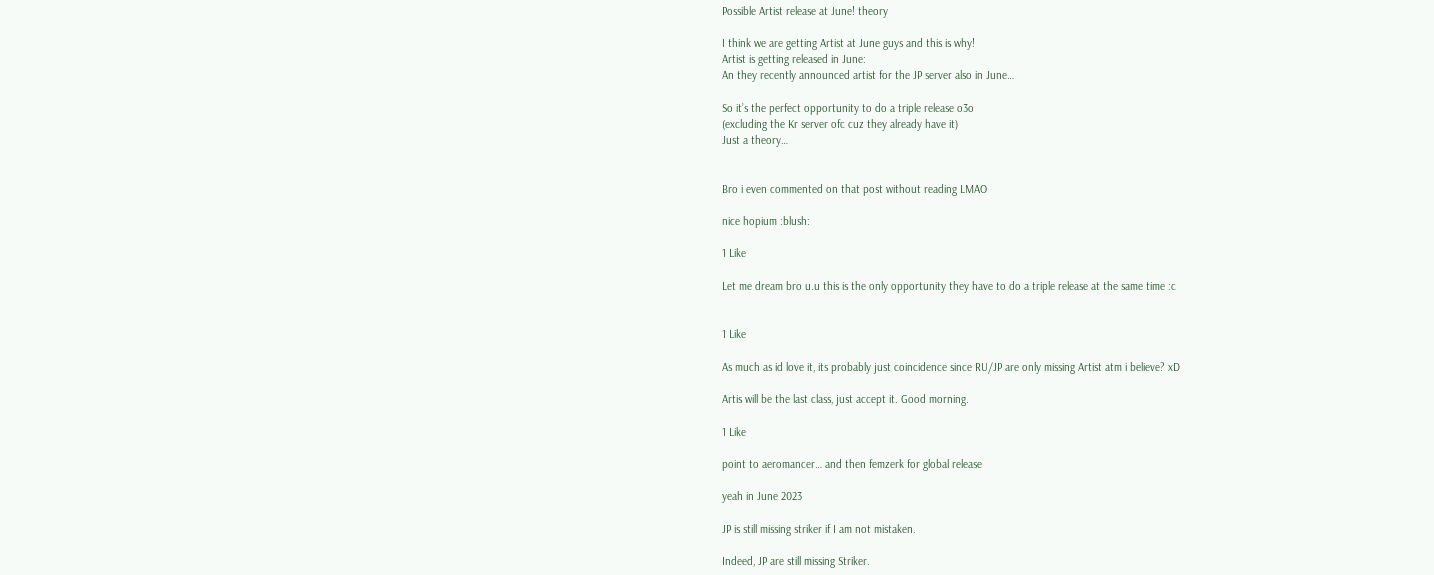Possible Artist release at June! theory

I think we are getting Artist at June guys and this is why!
Artist is getting released in June:
An they recently announced artist for the JP server also in June…

So it’s the perfect opportunity to do a triple release o3o
(excluding the Kr server ofc cuz they already have it)
Just a theory…


Bro i even commented on that post without reading LMAO

nice hopium :blush:

1 Like

Let me dream bro u.u this is the only opportunity they have to do a triple release at the same time :c


1 Like

As much as id love it, its probably just coincidence since RU/JP are only missing Artist atm i believe? xD

Artis will be the last class, just accept it. Good morning.

1 Like

point to aeromancer… and then femzerk for global release

yeah in June 2023

JP is still missing striker if I am not mistaken.

Indeed, JP are still missing Striker.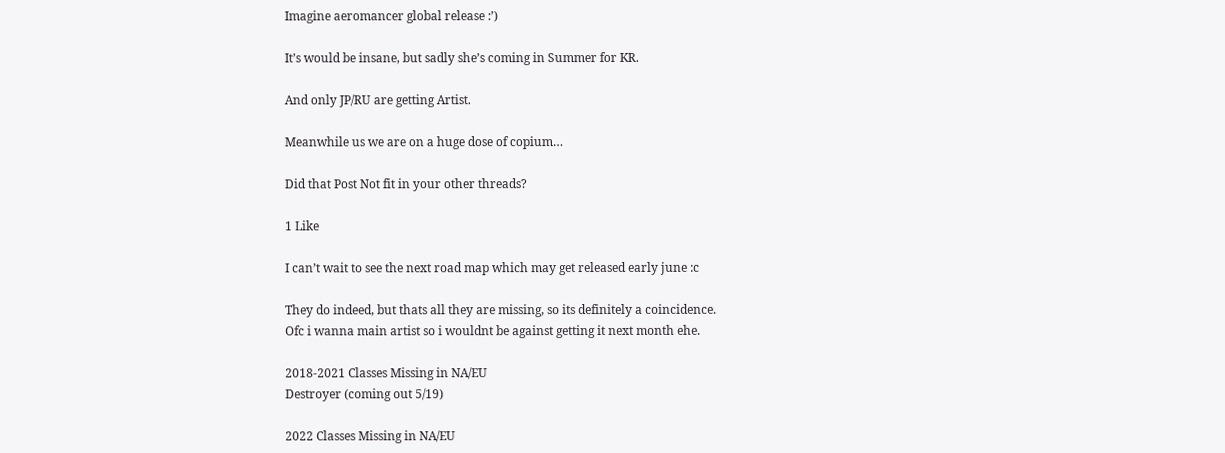Imagine aeromancer global release :’)

It’s would be insane, but sadly she’s coming in Summer for KR.

And only JP/RU are getting Artist.

Meanwhile us we are on a huge dose of copium…

Did that Post Not fit in your other threads?

1 Like

I can’t wait to see the next road map which may get released early june :c

They do indeed, but thats all they are missing, so its definitely a coincidence.
Ofc i wanna main artist so i wouldnt be against getting it next month ehe.

2018-2021 Classes Missing in NA/EU
Destroyer (coming out 5/19)

2022 Classes Missing in NA/EU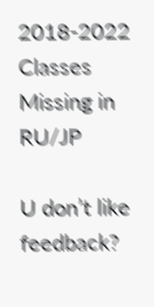2018-2022 Classes Missing in RU/JP

U don’t like feedback?